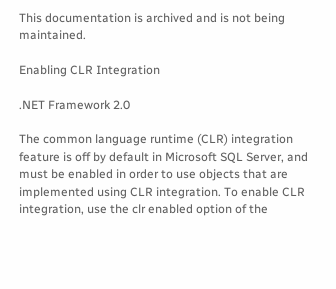This documentation is archived and is not being maintained.

Enabling CLR Integration

.NET Framework 2.0

The common language runtime (CLR) integration feature is off by default in Microsoft SQL Server, and must be enabled in order to use objects that are implemented using CLR integration. To enable CLR integration, use the clr enabled option of the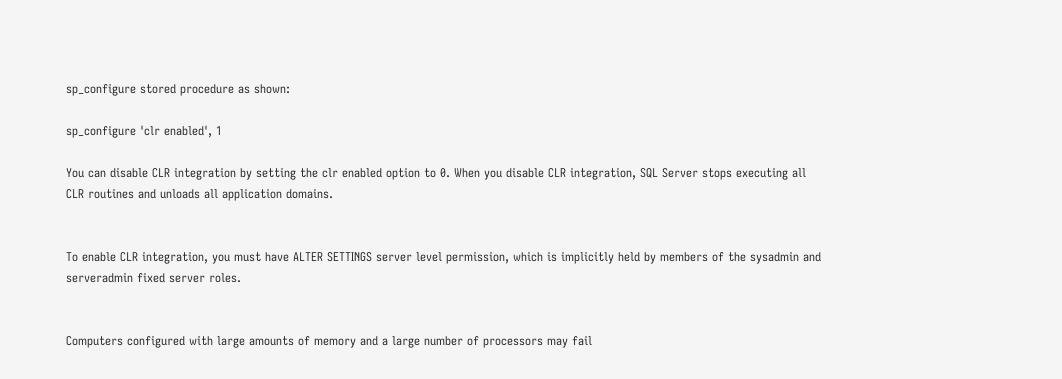sp_configure stored procedure as shown:

sp_configure 'clr enabled', 1

You can disable CLR integration by setting the clr enabled option to 0. When you disable CLR integration, SQL Server stops executing all CLR routines and unloads all application domains.


To enable CLR integration, you must have ALTER SETTINGS server level permission, which is implicitly held by members of the sysadmin and serveradmin fixed server roles.


Computers configured with large amounts of memory and a large number of processors may fail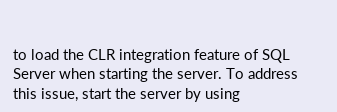to load the CLR integration feature of SQL Server when starting the server. To address this issue, start the server by using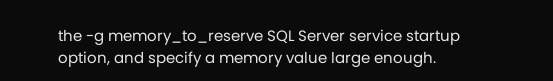the -g memory_to_reserve SQL Server service startup option, and specify a memory value large enough.